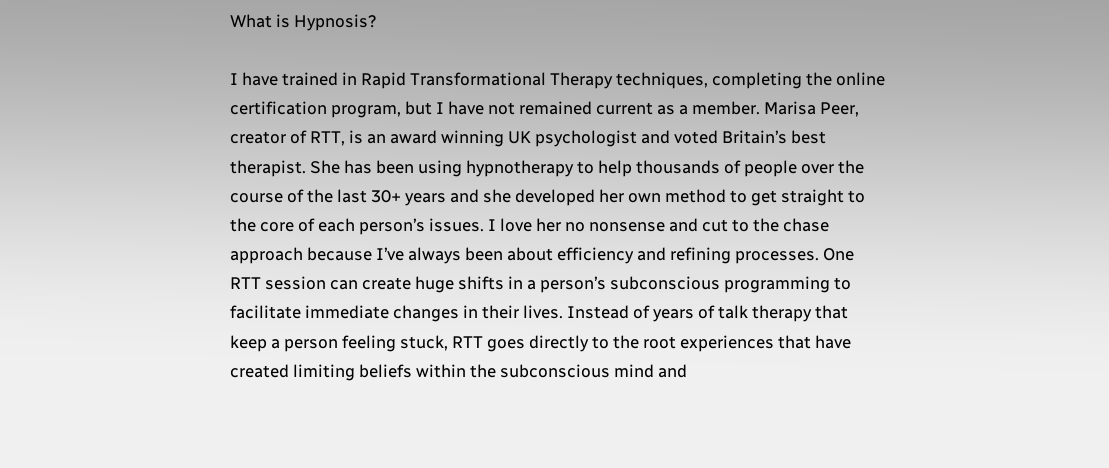What is Hypnosis?

I have trained in Rapid Transformational Therapy techniques, completing the online certification program, but I have not remained current as a member. Marisa Peer, creator of RTT, is an award winning UK psychologist and voted Britain’s best therapist. She has been using hypnotherapy to help thousands of people over the course of the last 30+ years and she developed her own method to get straight to the core of each person’s issues. I love her no nonsense and cut to the chase approach because I’ve always been about efficiency and refining processes. One RTT session can create huge shifts in a person’s subconscious programming to facilitate immediate changes in their lives. Instead of years of talk therapy that keep a person feeling stuck, RTT goes directly to the root experiences that have created limiting beliefs within the subconscious mind and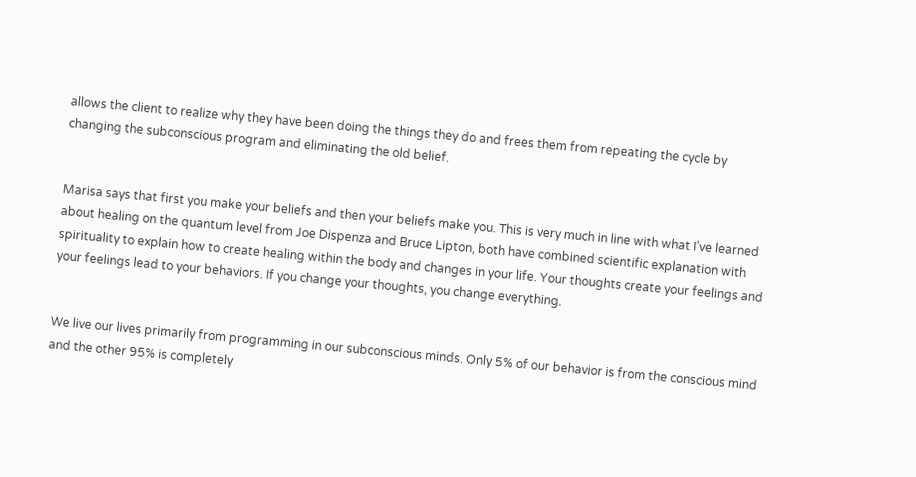allows the client to realize why they have been doing the things they do and frees them from repeating the cycle by changing the subconscious program and eliminating the old belief.


Marisa says that first you make your beliefs and then your beliefs make you. This is very much in line with what I’ve learned about healing on the quantum level from Joe Dispenza and Bruce Lipton, both have combined scientific explanation with spirituality to explain how to create healing within the body and changes in your life. Your thoughts create your feelings and your feelings lead to your behaviors. If you change your thoughts, you change everything.


We live our lives primarily from programming in our subconscious minds. Only 5% of our behavior is from the conscious mind and the other 95% is completely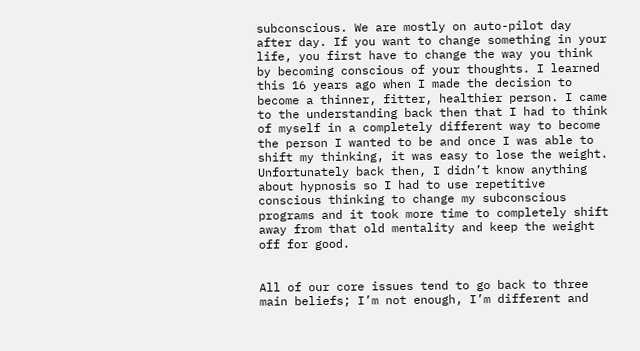subconscious. We are mostly on auto-pilot day after day. If you want to change something in your life, you first have to change the way you think by becoming conscious of your thoughts. I learned this 16 years ago when I made the decision to become a thinner, fitter, healthier person. I came to the understanding back then that I had to think of myself in a completely different way to become the person I wanted to be and once I was able to shift my thinking, it was easy to lose the weight. Unfortunately back then, I didn’t know anything about hypnosis so I had to use repetitive conscious thinking to change my subconscious programs and it took more time to completely shift away from that old mentality and keep the weight off for good.


All of our core issues tend to go back to three main beliefs; I’m not enough, I’m different and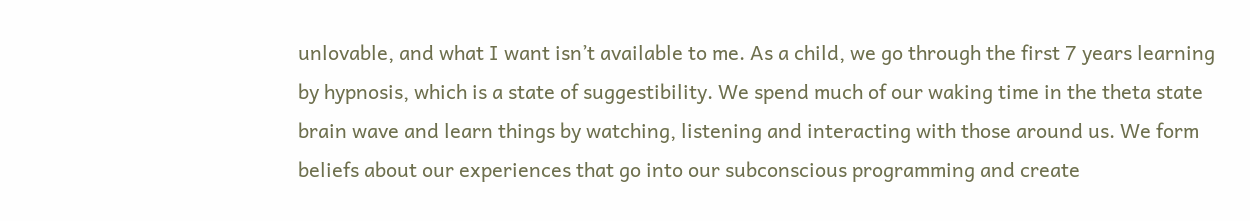unlovable, and what I want isn’t available to me. As a child, we go through the first 7 years learning by hypnosis, which is a state of suggestibility. We spend much of our waking time in the theta state brain wave and learn things by watching, listening and interacting with those around us. We form beliefs about our experiences that go into our subconscious programming and create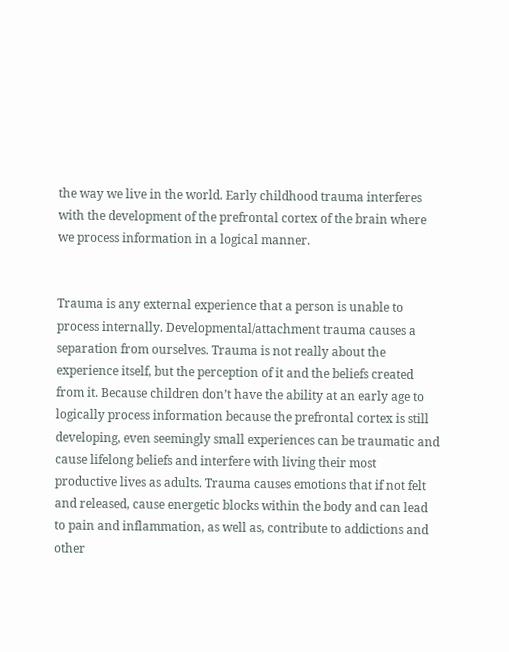the way we live in the world. Early childhood trauma interferes with the development of the prefrontal cortex of the brain where we process information in a logical manner.


Trauma is any external experience that a person is unable to process internally. Developmental/attachment trauma causes a separation from ourselves. Trauma is not really about the experience itself, but the perception of it and the beliefs created from it. Because children don’t have the ability at an early age to logically process information because the prefrontal cortex is still developing, even seemingly small experiences can be traumatic and cause lifelong beliefs and interfere with living their most productive lives as adults. Trauma causes emotions that if not felt and released, cause energetic blocks within the body and can lead to pain and inflammation, as well as, contribute to addictions and other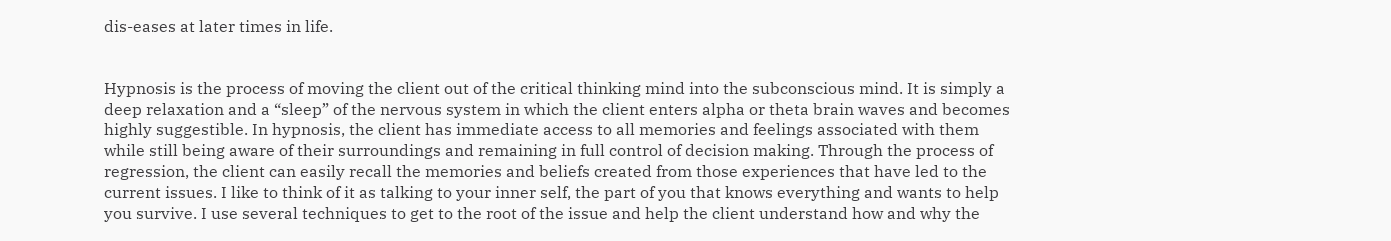dis-eases at later times in life.


Hypnosis is the process of moving the client out of the critical thinking mind into the subconscious mind. It is simply a deep relaxation and a “sleep” of the nervous system in which the client enters alpha or theta brain waves and becomes highly suggestible. In hypnosis, the client has immediate access to all memories and feelings associated with them while still being aware of their surroundings and remaining in full control of decision making. Through the process of regression, the client can easily recall the memories and beliefs created from those experiences that have led to the current issues. I like to think of it as talking to your inner self, the part of you that knows everything and wants to help you survive. I use several techniques to get to the root of the issue and help the client understand how and why the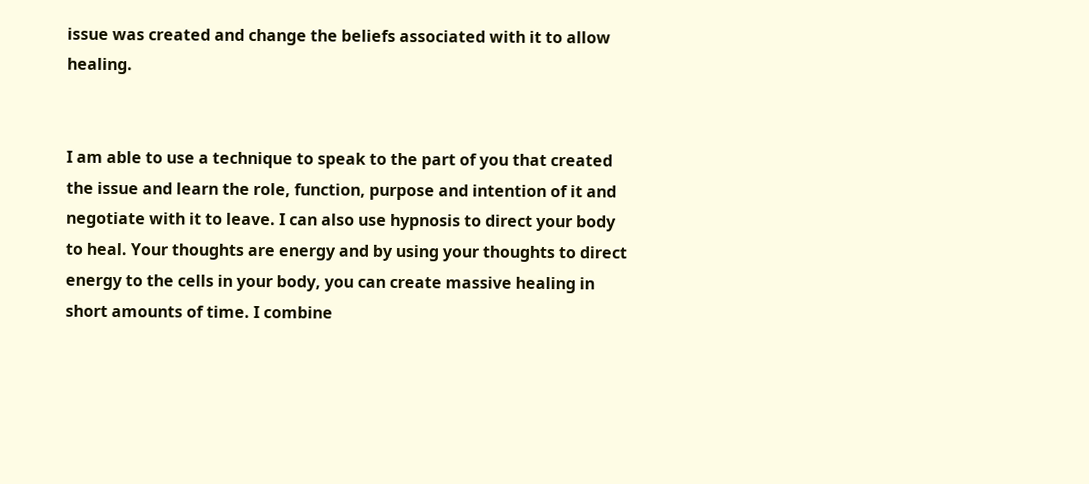issue was created and change the beliefs associated with it to allow healing.


I am able to use a technique to speak to the part of you that created the issue and learn the role, function, purpose and intention of it and negotiate with it to leave. I can also use hypnosis to direct your body to heal. Your thoughts are energy and by using your thoughts to direct energy to the cells in your body, you can create massive healing in short amounts of time. I combine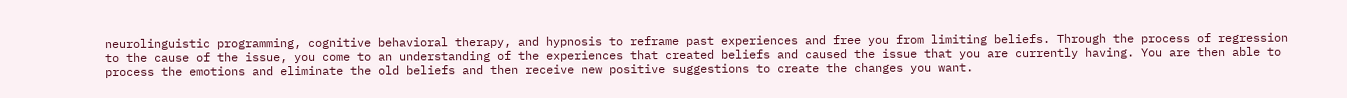neurolinguistic programming, cognitive behavioral therapy, and hypnosis to reframe past experiences and free you from limiting beliefs. Through the process of regression to the cause of the issue, you come to an understanding of the experiences that created beliefs and caused the issue that you are currently having. You are then able to process the emotions and eliminate the old beliefs and then receive new positive suggestions to create the changes you want.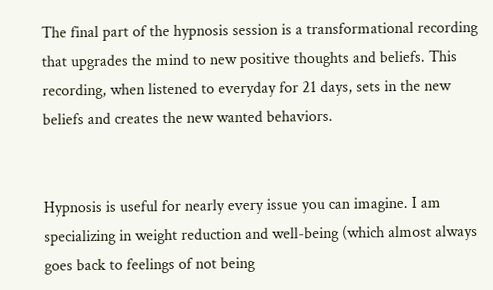The final part of the hypnosis session is a transformational recording that upgrades the mind to new positive thoughts and beliefs. This recording, when listened to everyday for 21 days, sets in the new beliefs and creates the new wanted behaviors.


Hypnosis is useful for nearly every issue you can imagine. I am specializing in weight reduction and well-being (which almost always goes back to feelings of not being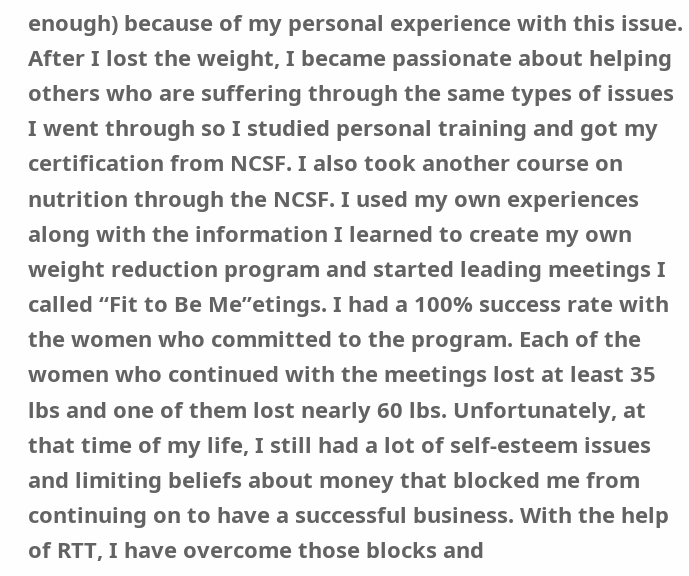enough) because of my personal experience with this issue. After I lost the weight, I became passionate about helping others who are suffering through the same types of issues I went through so I studied personal training and got my certification from NCSF. I also took another course on nutrition through the NCSF. I used my own experiences along with the information I learned to create my own weight reduction program and started leading meetings I called “Fit to Be Me”etings. I had a 100% success rate with the women who committed to the program. Each of the women who continued with the meetings lost at least 35 lbs and one of them lost nearly 60 lbs. Unfortunately, at that time of my life, I still had a lot of self-esteem issues and limiting beliefs about money that blocked me from continuing on to have a successful business. With the help of RTT, I have overcome those blocks and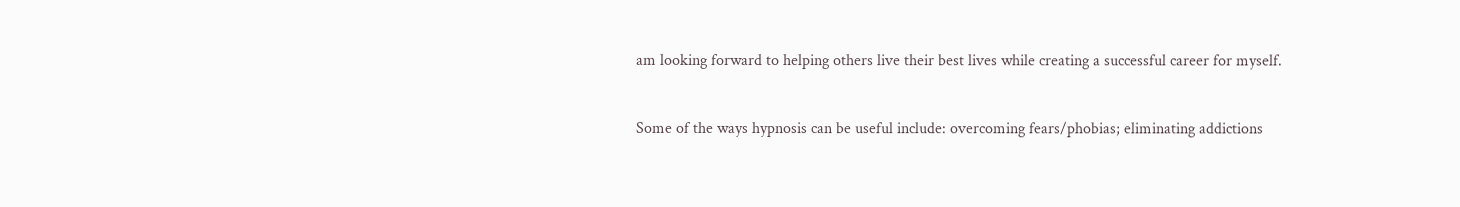am looking forward to helping others live their best lives while creating a successful career for myself.


Some of the ways hypnosis can be useful include: overcoming fears/phobias; eliminating addictions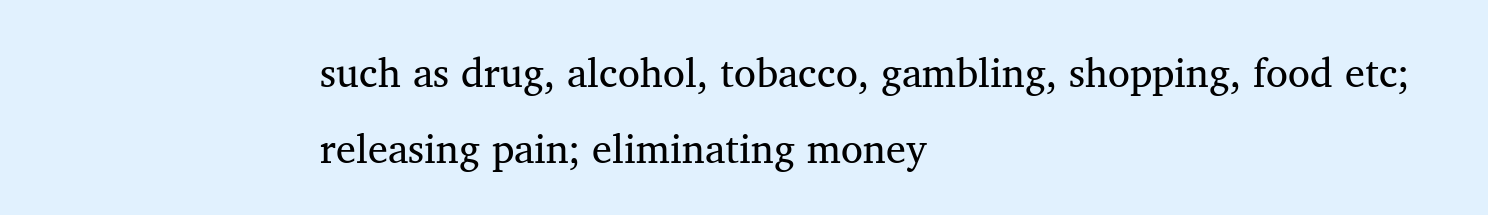such as drug, alcohol, tobacco, gambling, shopping, food etc; releasing pain; eliminating money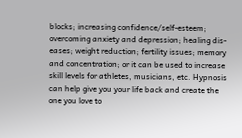blocks; increasing confidence/self-esteem; overcoming anxiety and depression; healing dis-eases; weight reduction; fertility issues; memory and concentration; or it can be used to increase skill levels for athletes, musicians, etc. Hypnosis can help give you your life back and create the one you love to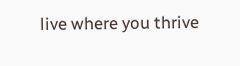live where you thrive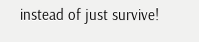instead of just survive!